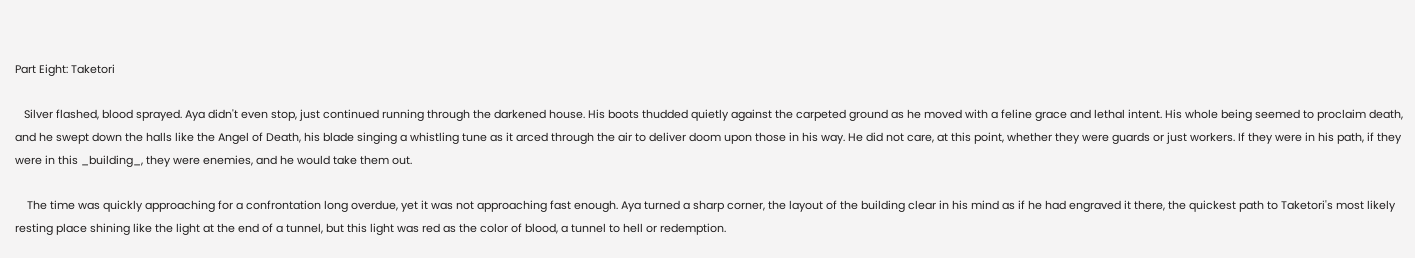Part Eight: Taketori

   Silver flashed, blood sprayed. Aya didn't even stop, just continued running through the darkened house. His boots thudded quietly against the carpeted ground as he moved with a feline grace and lethal intent. His whole being seemed to proclaim death, and he swept down the halls like the Angel of Death, his blade singing a whistling tune as it arced through the air to deliver doom upon those in his way. He did not care, at this point, whether they were guards or just workers. If they were in his path, if they were in this _building_, they were enemies, and he would take them out.

    The time was quickly approaching for a confrontation long overdue, yet it was not approaching fast enough. Aya turned a sharp corner, the layout of the building clear in his mind as if he had engraved it there, the quickest path to Taketori's most likely resting place shining like the light at the end of a tunnel, but this light was red as the color of blood, a tunnel to hell or redemption.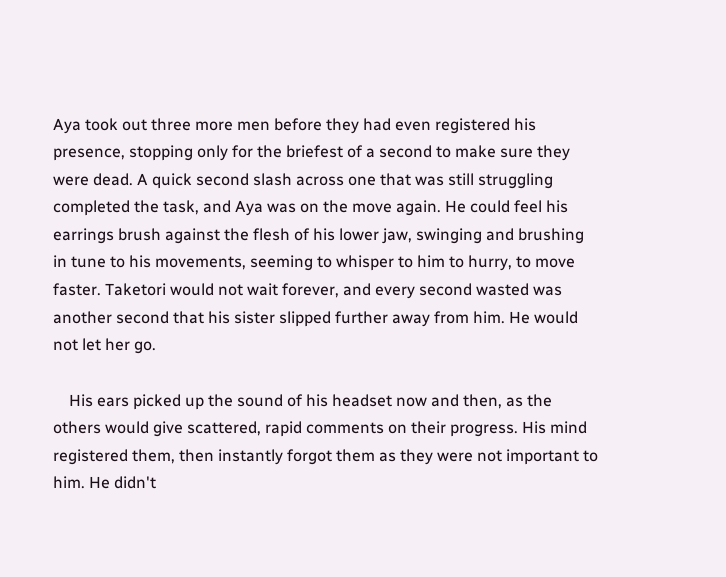Aya took out three more men before they had even registered his presence, stopping only for the briefest of a second to make sure they were dead. A quick second slash across one that was still struggling completed the task, and Aya was on the move again. He could feel his earrings brush against the flesh of his lower jaw, swinging and brushing in tune to his movements, seeming to whisper to him to hurry, to move faster. Taketori would not wait forever, and every second wasted was another second that his sister slipped further away from him. He would not let her go.

    His ears picked up the sound of his headset now and then, as the others would give scattered, rapid comments on their progress. His mind registered them, then instantly forgot them as they were not important to him. He didn't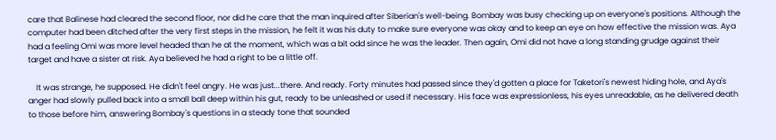care that Balinese had cleared the second floor, nor did he care that the man inquired after Siberian's well-being. Bombay was busy checking up on everyone's positions. Although the computer had been ditched after the very first steps in the mission, he felt it was his duty to make sure everyone was okay and to keep an eye on how effective the mission was. Aya had a feeling Omi was more level headed than he at the moment, which was a bit odd since he was the leader. Then again, Omi did not have a long standing grudge against their target and have a sister at risk. Aya believed he had a right to be a little off.

    It was strange, he supposed. He didn't feel angry. He was just...there. And ready. Forty minutes had passed since they'd gotten a place for Taketori's newest hiding hole, and Aya's anger had slowly pulled back into a small ball deep within his gut, ready to be unleashed or used if necessary. His face was expressionless, his eyes unreadable, as he delivered death to those before him, answering Bombay's questions in a steady tone that sounded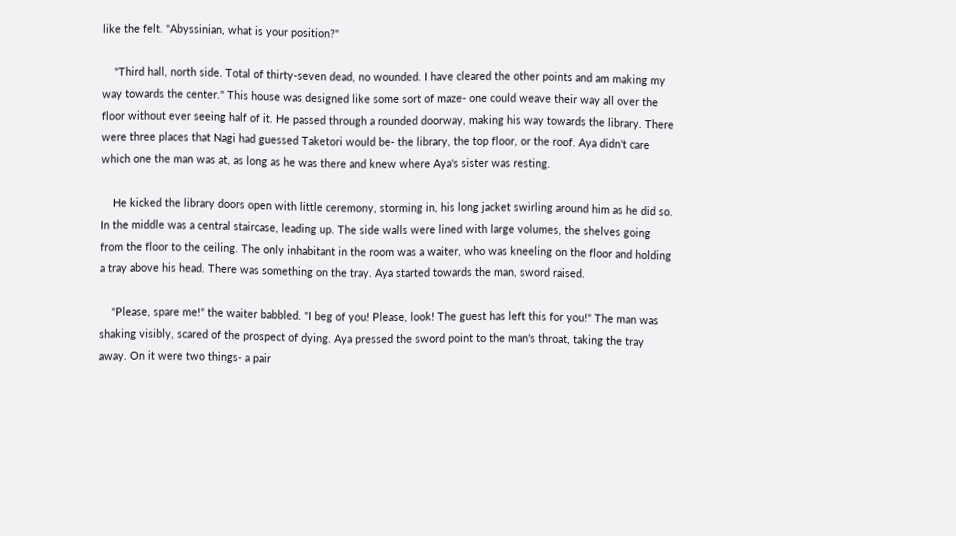like the felt. "Abyssinian, what is your position?"

    "Third hall, north side. Total of thirty-seven dead, no wounded. I have cleared the other points and am making my way towards the center." This house was designed like some sort of maze- one could weave their way all over the floor without ever seeing half of it. He passed through a rounded doorway, making his way towards the library. There were three places that Nagi had guessed Taketori would be- the library, the top floor, or the roof. Aya didn't care which one the man was at, as long as he was there and knew where Aya's sister was resting.

    He kicked the library doors open with little ceremony, storming in, his long jacket swirling around him as he did so. In the middle was a central staircase, leading up. The side walls were lined with large volumes, the shelves going from the floor to the ceiling. The only inhabitant in the room was a waiter, who was kneeling on the floor and holding a tray above his head. There was something on the tray. Aya started towards the man, sword raised.

    "Please, spare me!" the waiter babbled. "I beg of you! Please, look! The guest has left this for you!" The man was shaking visibly, scared of the prospect of dying. Aya pressed the sword point to the man's throat, taking the tray away. On it were two things- a pair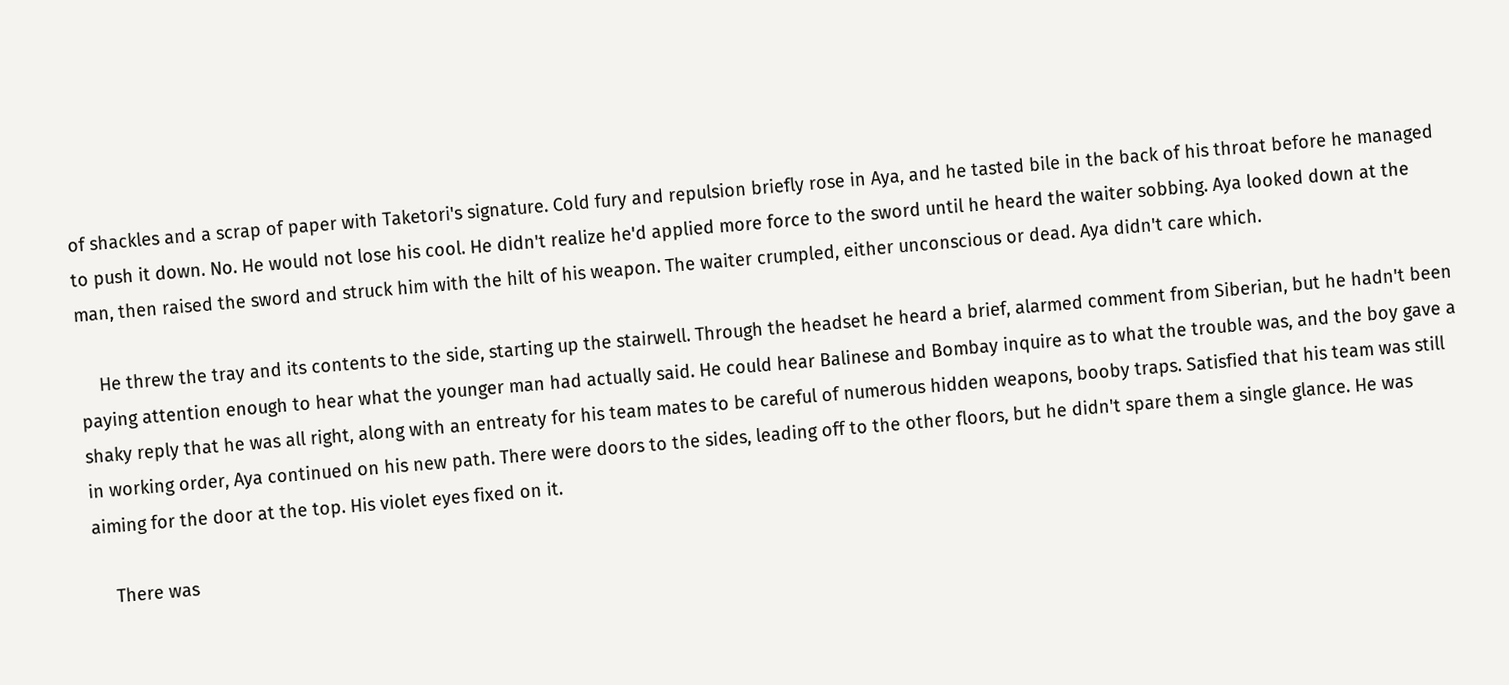of shackles and a scrap of paper with Taketori's signature. Cold fury and repulsion briefly rose in Aya, and he tasted bile in the back of his throat before he managed to push it down. No. He would not lose his cool. He didn't realize he'd applied more force to the sword until he heard the waiter sobbing. Aya looked down at the man, then raised the sword and struck him with the hilt of his weapon. The waiter crumpled, either unconscious or dead. Aya didn't care which.

    He threw the tray and its contents to the side, starting up the stairwell. Through the headset he heard a brief, alarmed comment from Siberian, but he hadn't been paying attention enough to hear what the younger man had actually said. He could hear Balinese and Bombay inquire as to what the trouble was, and the boy gave a shaky reply that he was all right, along with an entreaty for his team mates to be careful of numerous hidden weapons, booby traps. Satisfied that his team was still in working order, Aya continued on his new path. There were doors to the sides, leading off to the other floors, but he didn't spare them a single glance. He was aiming for the door at the top. His violet eyes fixed on it.

    There was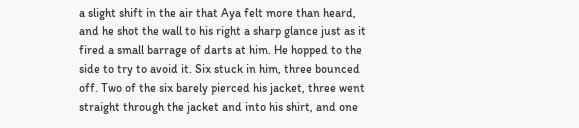a slight shift in the air that Aya felt more than heard, and he shot the wall to his right a sharp glance just as it fired a small barrage of darts at him. He hopped to the side to try to avoid it. Six stuck in him, three bounced off. Two of the six barely pierced his jacket, three went straight through the jacket and into his shirt, and one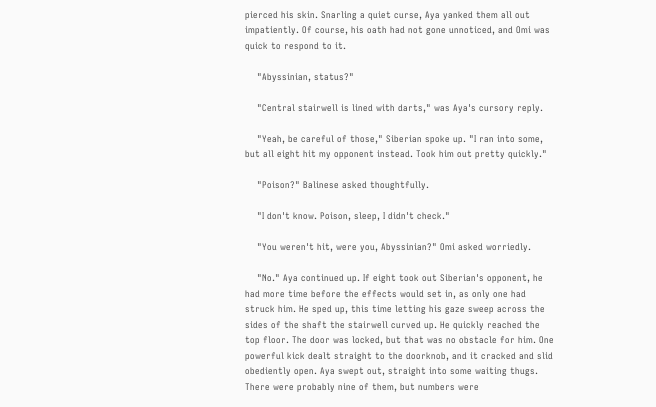pierced his skin. Snarling a quiet curse, Aya yanked them all out impatiently. Of course, his oath had not gone unnoticed, and Omi was quick to respond to it.

    "Abyssinian, status?"

    "Central stairwell is lined with darts," was Aya's cursory reply.

    "Yeah, be careful of those," Siberian spoke up. "I ran into some, but all eight hit my opponent instead. Took him out pretty quickly."

    "Poison?" Balinese asked thoughtfully.

    "I don't know. Poison, sleep, I didn't check."

    "You weren't hit, were you, Abyssinian?" Omi asked worriedly.

    "No." Aya continued up. If eight took out Siberian's opponent, he had more time before the effects would set in, as only one had struck him. He sped up, this time letting his gaze sweep across the sides of the shaft the stairwell curved up. He quickly reached the top floor. The door was locked, but that was no obstacle for him. One powerful kick dealt straight to the doorknob, and it cracked and slid obediently open. Aya swept out, straight into some waiting thugs. There were probably nine of them, but numbers were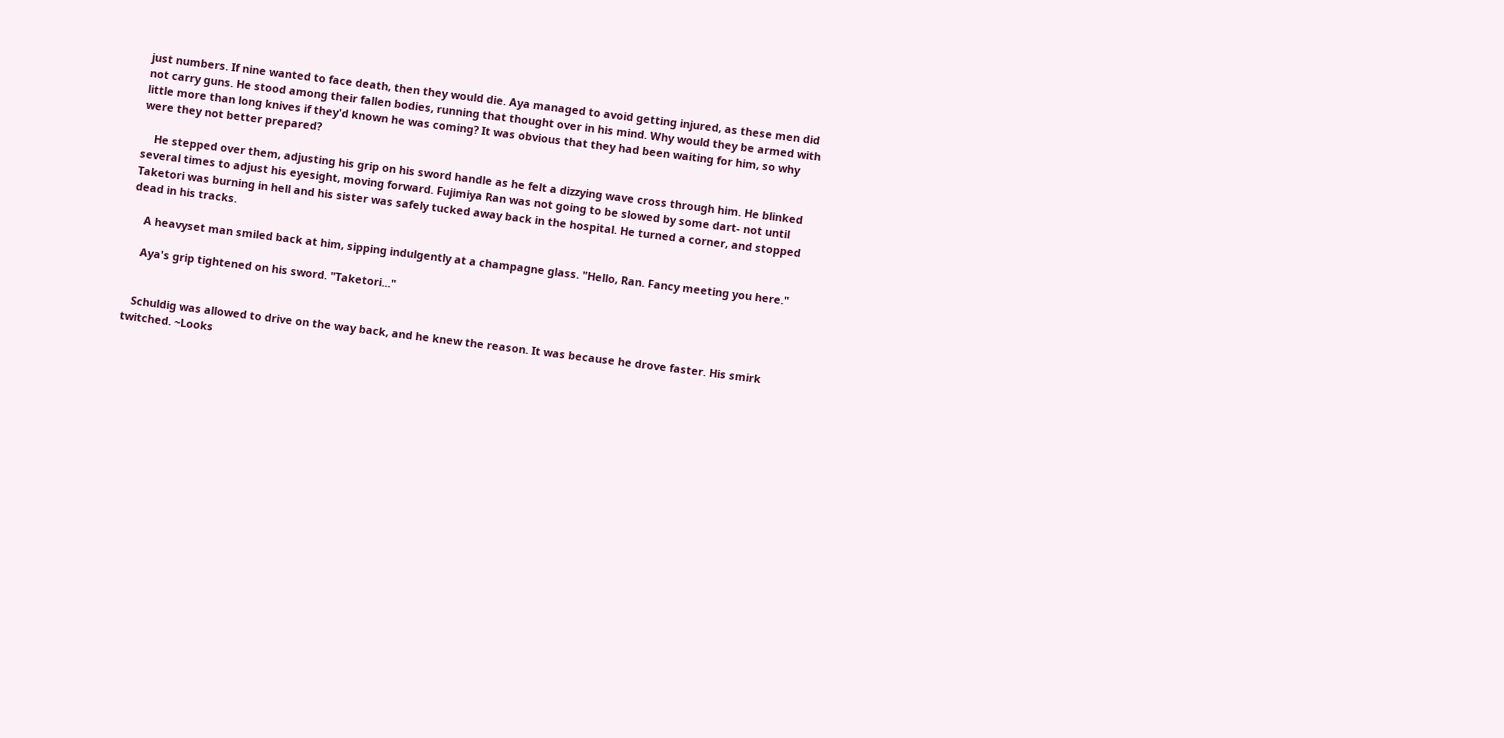just numbers. If nine wanted to face death, then they would die. Aya managed to avoid getting injured, as these men did not carry guns. He stood among their fallen bodies, running that thought over in his mind. Why would they be armed with little more than long knives if they'd known he was coming? It was obvious that they had been waiting for him, so why were they not better prepared?

    He stepped over them, adjusting his grip on his sword handle as he felt a dizzying wave cross through him. He blinked several times to adjust his eyesight, moving forward. Fujimiya Ran was not going to be slowed by some dart- not until Taketori was burning in hell and his sister was safely tucked away back in the hospital. He turned a corner, and stopped dead in his tracks.

    A heavyset man smiled back at him, sipping indulgently at a champagne glass. "Hello, Ran. Fancy meeting you here."

    Aya's grip tightened on his sword. "Taketori..."


   Schuldig was allowed to drive on the way back, and he knew the reason. It was because he drove faster. His smirk twitched. ~Looks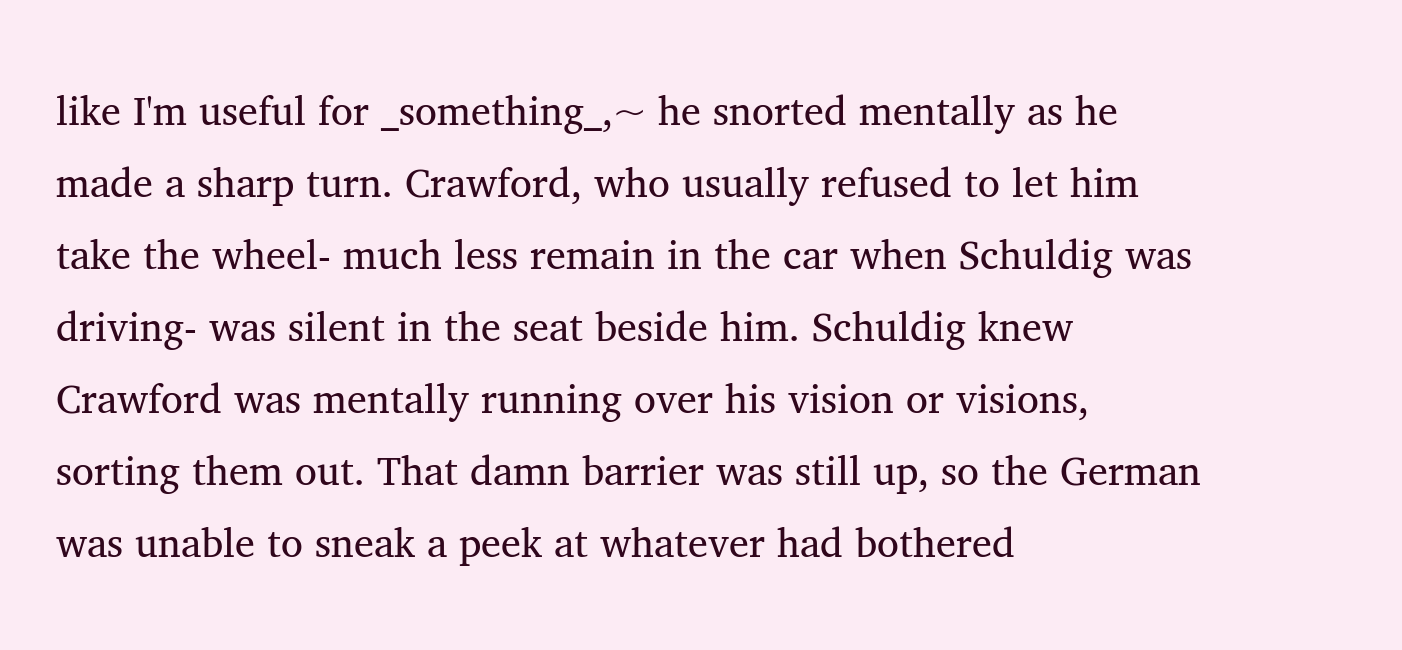like I'm useful for _something_,~ he snorted mentally as he made a sharp turn. Crawford, who usually refused to let him take the wheel- much less remain in the car when Schuldig was driving- was silent in the seat beside him. Schuldig knew Crawford was mentally running over his vision or visions, sorting them out. That damn barrier was still up, so the German was unable to sneak a peek at whatever had bothered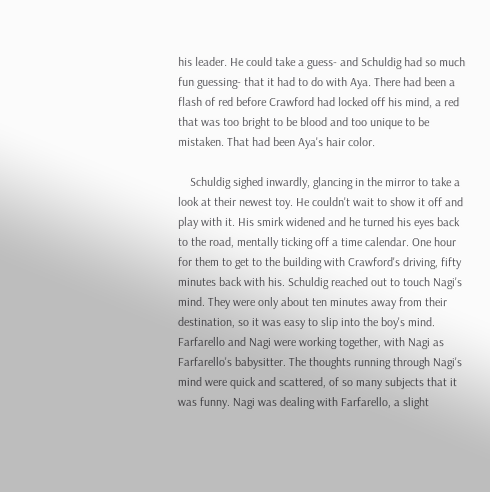his leader. He could take a guess- and Schuldig had so much fun guessing- that it had to do with Aya. There had been a flash of red before Crawford had locked off his mind, a red that was too bright to be blood and too unique to be mistaken. That had been Aya's hair color.

    Schuldig sighed inwardly, glancing in the mirror to take a look at their newest toy. He couldn't wait to show it off and play with it. His smirk widened and he turned his eyes back to the road, mentally ticking off a time calendar. One hour for them to get to the building with Crawford's driving, fifty minutes back with his. Schuldig reached out to touch Nagi's mind. They were only about ten minutes away from their destination, so it was easy to slip into the boy's mind. Farfarello and Nagi were working together, with Nagi as Farfarello's babysitter. The thoughts running through Nagi's mind were quick and scattered, of so many subjects that it was funny. Nagi was dealing with Farfarello, a slight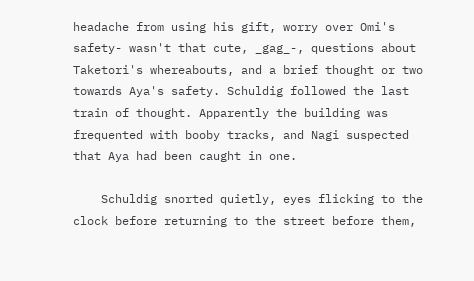headache from using his gift, worry over Omi's safety- wasn't that cute, _gag_-, questions about Taketori's whereabouts, and a brief thought or two towards Aya's safety. Schuldig followed the last train of thought. Apparently the building was frequented with booby tracks, and Nagi suspected that Aya had been caught in one.

    Schuldig snorted quietly, eyes flicking to the clock before returning to the street before them,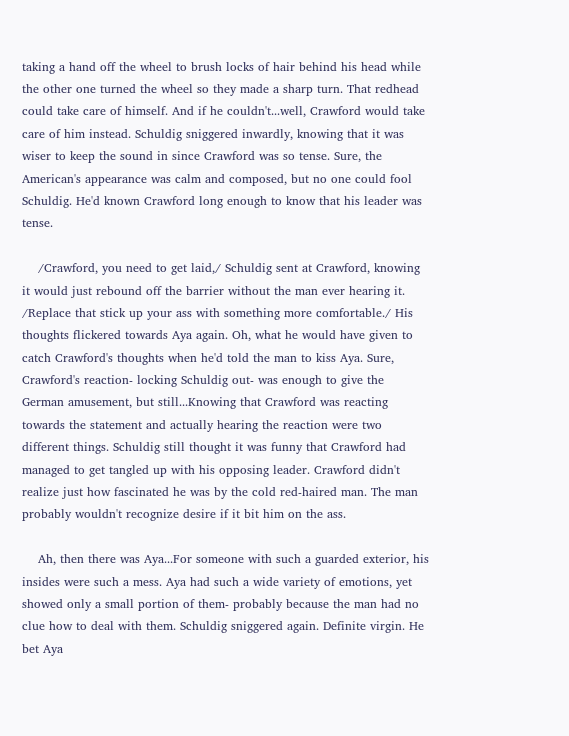taking a hand off the wheel to brush locks of hair behind his head while the other one turned the wheel so they made a sharp turn. That redhead could take care of himself. And if he couldn't...well, Crawford would take care of him instead. Schuldig sniggered inwardly, knowing that it was wiser to keep the sound in since Crawford was so tense. Sure, the American's appearance was calm and composed, but no one could fool Schuldig. He'd known Crawford long enough to know that his leader was tense.

    /Crawford, you need to get laid,/ Schuldig sent at Crawford, knowing it would just rebound off the barrier without the man ever hearing it. /Replace that stick up your ass with something more comfortable./ His thoughts flickered towards Aya again. Oh, what he would have given to catch Crawford's thoughts when he'd told the man to kiss Aya. Sure, Crawford's reaction- locking Schuldig out- was enough to give the German amusement, but still...Knowing that Crawford was reacting towards the statement and actually hearing the reaction were two different things. Schuldig still thought it was funny that Crawford had managed to get tangled up with his opposing leader. Crawford didn't realize just how fascinated he was by the cold red-haired man. The man probably wouldn't recognize desire if it bit him on the ass.

    Ah, then there was Aya...For someone with such a guarded exterior, his insides were such a mess. Aya had such a wide variety of emotions, yet showed only a small portion of them- probably because the man had no clue how to deal with them. Schuldig sniggered again. Definite virgin. He bet Aya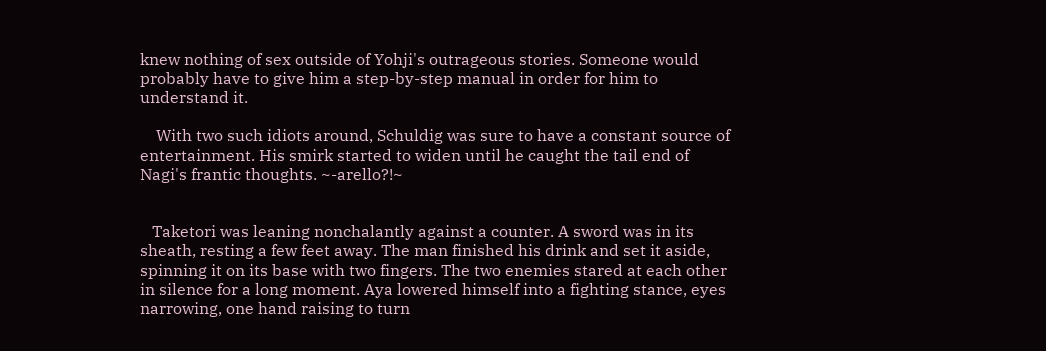knew nothing of sex outside of Yohji's outrageous stories. Someone would probably have to give him a step-by-step manual in order for him to understand it.

    With two such idiots around, Schuldig was sure to have a constant source of entertainment. His smirk started to widen until he caught the tail end of Nagi's frantic thoughts. ~-arello?!~


   Taketori was leaning nonchalantly against a counter. A sword was in its sheath, resting a few feet away. The man finished his drink and set it aside, spinning it on its base with two fingers. The two enemies stared at each other in silence for a long moment. Aya lowered himself into a fighting stance, eyes narrowing, one hand raising to turn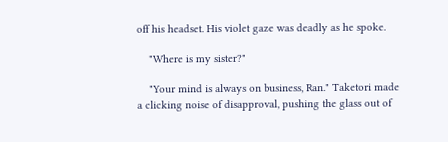off his headset. His violet gaze was deadly as he spoke.

    "Where is my sister?"

    "Your mind is always on business, Ran." Taketori made a clicking noise of disapproval, pushing the glass out of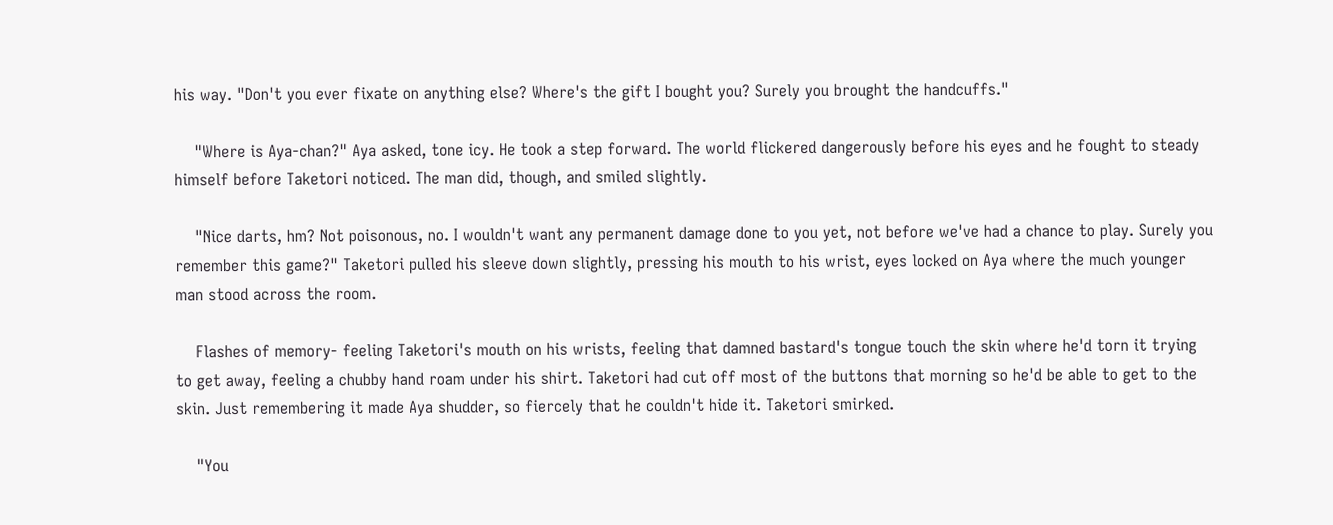his way. "Don't you ever fixate on anything else? Where's the gift I bought you? Surely you brought the handcuffs."

    "Where is Aya-chan?" Aya asked, tone icy. He took a step forward. The world flickered dangerously before his eyes and he fought to steady himself before Taketori noticed. The man did, though, and smiled slightly.

    "Nice darts, hm? Not poisonous, no. I wouldn't want any permanent damage done to you yet, not before we've had a chance to play. Surely you remember this game?" Taketori pulled his sleeve down slightly, pressing his mouth to his wrist, eyes locked on Aya where the much younger man stood across the room.

    Flashes of memory- feeling Taketori's mouth on his wrists, feeling that damned bastard's tongue touch the skin where he'd torn it trying to get away, feeling a chubby hand roam under his shirt. Taketori had cut off most of the buttons that morning so he'd be able to get to the skin. Just remembering it made Aya shudder, so fiercely that he couldn't hide it. Taketori smirked.

    "You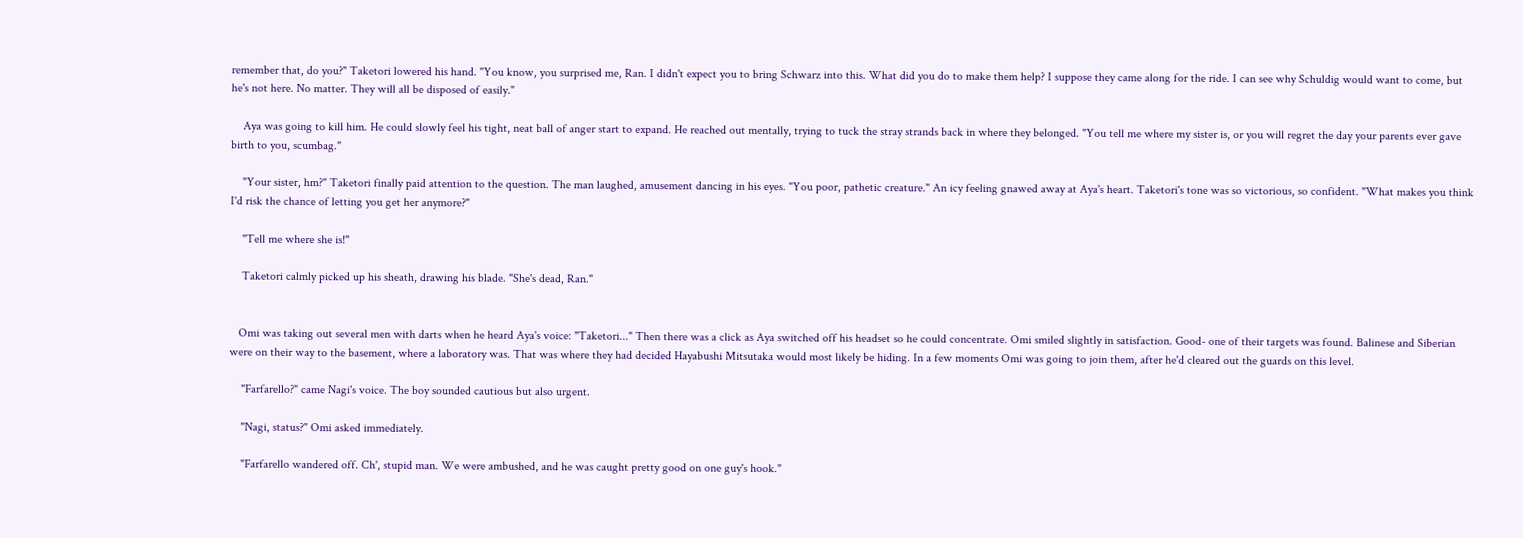remember that, do you?" Taketori lowered his hand. "You know, you surprised me, Ran. I didn't expect you to bring Schwarz into this. What did you do to make them help? I suppose they came along for the ride. I can see why Schuldig would want to come, but he's not here. No matter. They will all be disposed of easily."

    Aya was going to kill him. He could slowly feel his tight, neat ball of anger start to expand. He reached out mentally, trying to tuck the stray strands back in where they belonged. "You tell me where my sister is, or you will regret the day your parents ever gave birth to you, scumbag."

    "Your sister, hm?" Taketori finally paid attention to the question. The man laughed, amusement dancing in his eyes. "You poor, pathetic creature." An icy feeling gnawed away at Aya's heart. Taketori's tone was so victorious, so confident. "What makes you think I'd risk the chance of letting you get her anymore?"

    "Tell me where she is!"

    Taketori calmly picked up his sheath, drawing his blade. "She's dead, Ran."


   Omi was taking out several men with darts when he heard Aya's voice: "Taketori..." Then there was a click as Aya switched off his headset so he could concentrate. Omi smiled slightly in satisfaction. Good- one of their targets was found. Balinese and Siberian were on their way to the basement, where a laboratory was. That was where they had decided Hayabushi Mitsutaka would most likely be hiding. In a few moments Omi was going to join them, after he'd cleared out the guards on this level.

    "Farfarello?" came Nagi's voice. The boy sounded cautious but also urgent.

    "Nagi, status?" Omi asked immediately.

    "Farfarello wandered off. Ch', stupid man. We were ambushed, and he was caught pretty good on one guy's hook."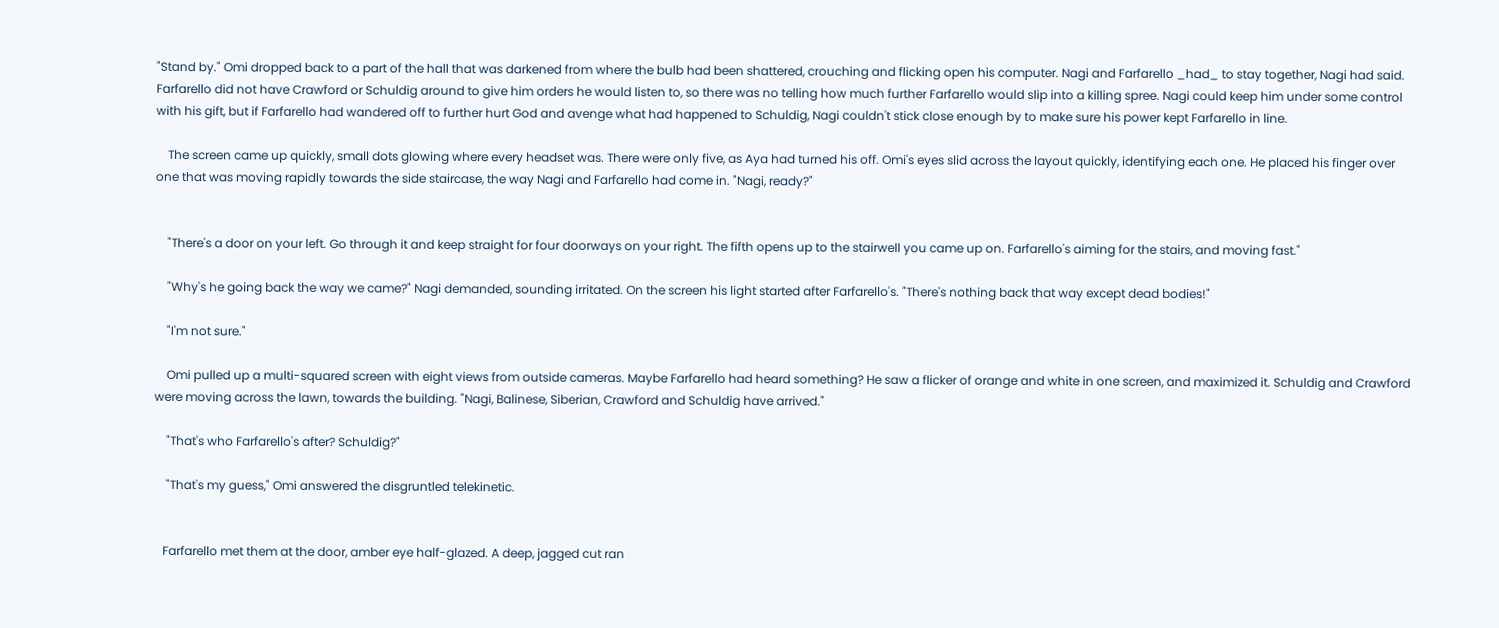"Stand by." Omi dropped back to a part of the hall that was darkened from where the bulb had been shattered, crouching and flicking open his computer. Nagi and Farfarello _had_ to stay together, Nagi had said. Farfarello did not have Crawford or Schuldig around to give him orders he would listen to, so there was no telling how much further Farfarello would slip into a killing spree. Nagi could keep him under some control with his gift, but if Farfarello had wandered off to further hurt God and avenge what had happened to Schuldig, Nagi couldn't stick close enough by to make sure his power kept Farfarello in line.

    The screen came up quickly, small dots glowing where every headset was. There were only five, as Aya had turned his off. Omi's eyes slid across the layout quickly, identifying each one. He placed his finger over one that was moving rapidly towards the side staircase, the way Nagi and Farfarello had come in. "Nagi, ready?"


    "There's a door on your left. Go through it and keep straight for four doorways on your right. The fifth opens up to the stairwell you came up on. Farfarello's aiming for the stairs, and moving fast."

    "Why's he going back the way we came?" Nagi demanded, sounding irritated. On the screen his light started after Farfarello's. "There's nothing back that way except dead bodies!"

    "I'm not sure."

    Omi pulled up a multi-squared screen with eight views from outside cameras. Maybe Farfarello had heard something? He saw a flicker of orange and white in one screen, and maximized it. Schuldig and Crawford were moving across the lawn, towards the building. "Nagi, Balinese, Siberian, Crawford and Schuldig have arrived."

    "That's who Farfarello's after? Schuldig?"

    "That's my guess," Omi answered the disgruntled telekinetic.


   Farfarello met them at the door, amber eye half-glazed. A deep, jagged cut ran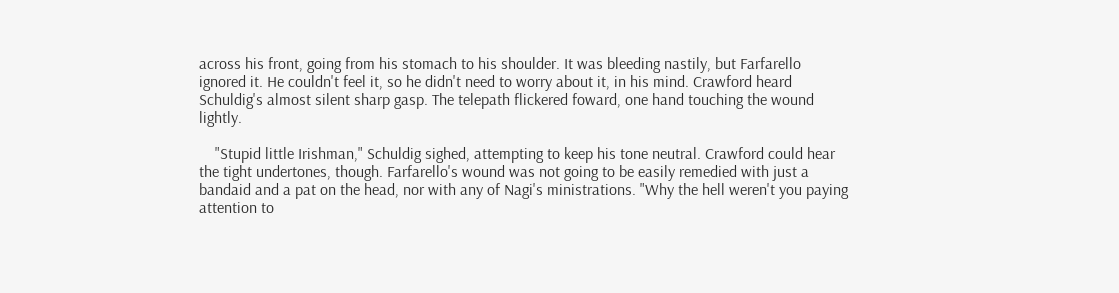across his front, going from his stomach to his shoulder. It was bleeding nastily, but Farfarello ignored it. He couldn't feel it, so he didn't need to worry about it, in his mind. Crawford heard Schuldig's almost silent sharp gasp. The telepath flickered foward, one hand touching the wound lightly.

    "Stupid little Irishman," Schuldig sighed, attempting to keep his tone neutral. Crawford could hear the tight undertones, though. Farfarello's wound was not going to be easily remedied with just a bandaid and a pat on the head, nor with any of Nagi's ministrations. "Why the hell weren't you paying attention to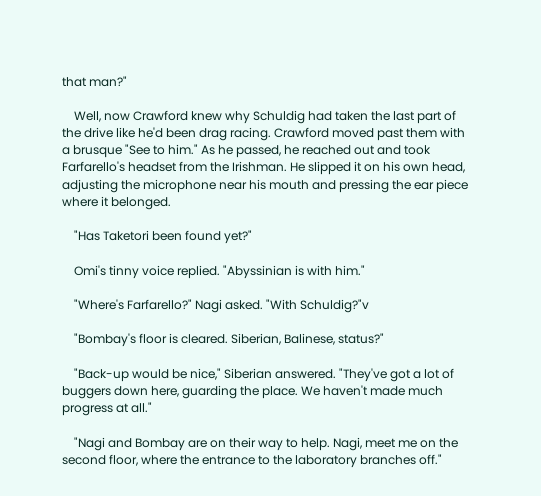that man?"

    Well, now Crawford knew why Schuldig had taken the last part of the drive like he'd been drag racing. Crawford moved past them with a brusque "See to him." As he passed, he reached out and took Farfarello's headset from the Irishman. He slipped it on his own head, adjusting the microphone near his mouth and pressing the ear piece where it belonged.

    "Has Taketori been found yet?"

    Omi's tinny voice replied. "Abyssinian is with him."

    "Where's Farfarello?" Nagi asked. "With Schuldig?"v

    "Bombay's floor is cleared. Siberian, Balinese, status?"

    "Back-up would be nice," Siberian answered. "They've got a lot of buggers down here, guarding the place. We haven't made much progress at all."

    "Nagi and Bombay are on their way to help. Nagi, meet me on the second floor, where the entrance to the laboratory branches off."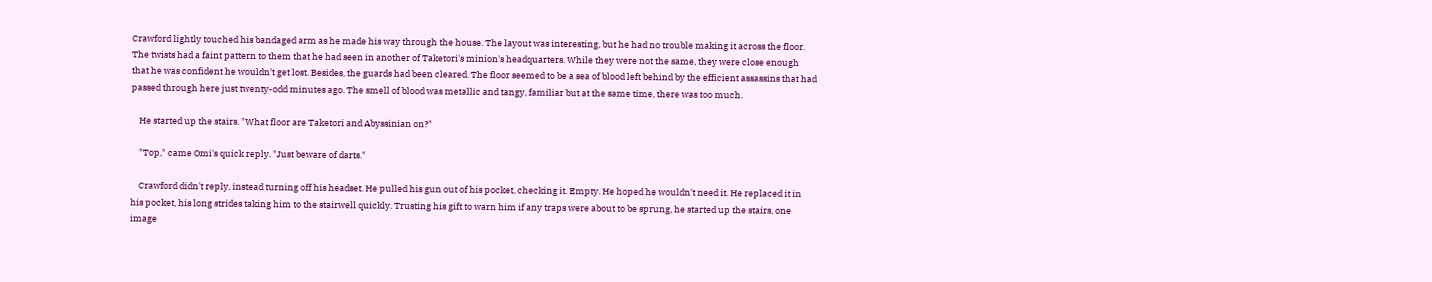Crawford lightly touched his bandaged arm as he made his way through the house. The layout was interesting, but he had no trouble making it across the floor. The twists had a faint pattern to them that he had seen in another of Taketori's minion's headquarters. While they were not the same, they were close enough that he was confident he wouldn't get lost. Besides, the guards had been cleared. The floor seemed to be a sea of blood left behind by the efficient assassins that had passed through here just twenty-odd minutes ago. The smell of blood was metallic and tangy, familiar but at the same time, there was too much.

    He started up the stairs. "What floor are Taketori and Abyssinian on?"

    "Top," came Omi's quick reply. "Just beware of darts."

    Crawford didn't reply, instead turning off his headset. He pulled his gun out of his pocket, checking it. Empty. He hoped he wouldn't need it. He replaced it in his pocket, his long strides taking him to the stairwell quickly. Trusting his gift to warn him if any traps were about to be sprung, he started up the stairs, one image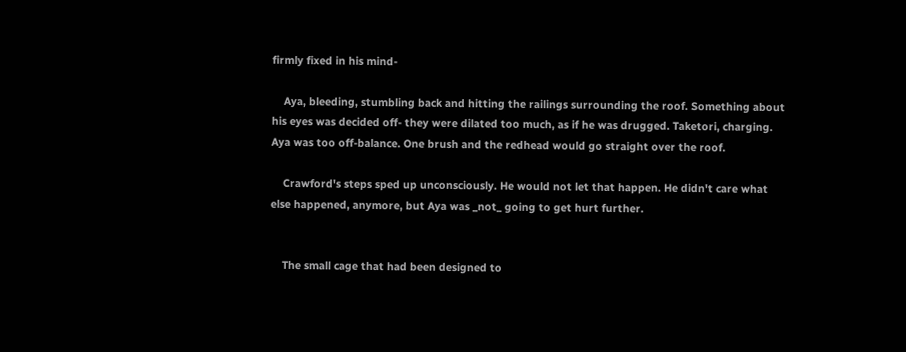firmly fixed in his mind-

    Aya, bleeding, stumbling back and hitting the railings surrounding the roof. Something about his eyes was decided off- they were dilated too much, as if he was drugged. Taketori, charging. Aya was too off-balance. One brush and the redhead would go straight over the roof.

    Crawford's steps sped up unconsciously. He would not let that happen. He didn't care what else happened, anymore, but Aya was _not_ going to get hurt further.


    The small cage that had been designed to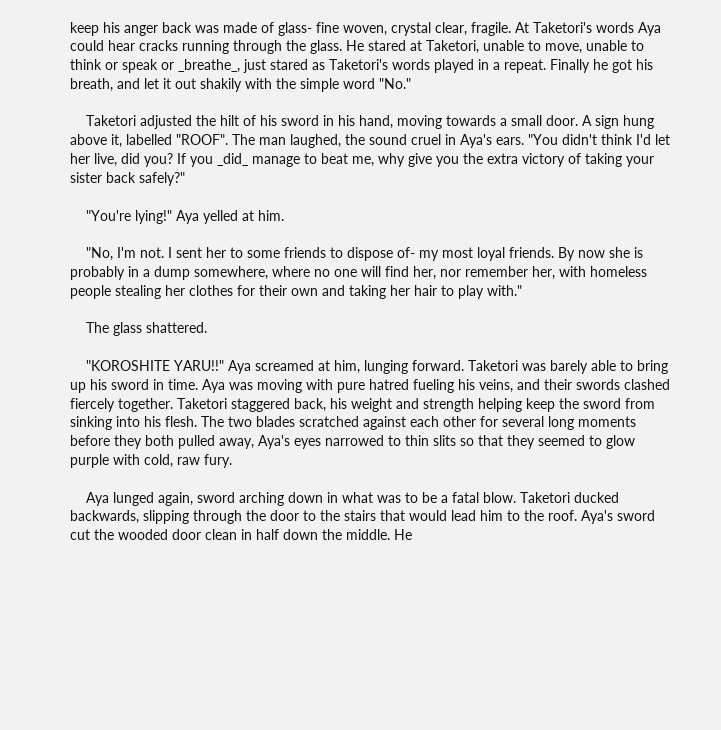keep his anger back was made of glass- fine woven, crystal clear, fragile. At Taketori's words Aya could hear cracks running through the glass. He stared at Taketori, unable to move, unable to think or speak or _breathe_, just stared as Taketori's words played in a repeat. Finally he got his breath, and let it out shakily with the simple word "No."

    Taketori adjusted the hilt of his sword in his hand, moving towards a small door. A sign hung above it, labelled "ROOF". The man laughed, the sound cruel in Aya's ears. "You didn't think I'd let her live, did you? If you _did_ manage to beat me, why give you the extra victory of taking your sister back safely?"

    "You're lying!" Aya yelled at him.

    "No, I'm not. I sent her to some friends to dispose of- my most loyal friends. By now she is probably in a dump somewhere, where no one will find her, nor remember her, with homeless people stealing her clothes for their own and taking her hair to play with."

    The glass shattered.

    "KOROSHITE YARU!!" Aya screamed at him, lunging forward. Taketori was barely able to bring up his sword in time. Aya was moving with pure hatred fueling his veins, and their swords clashed fiercely together. Taketori staggered back, his weight and strength helping keep the sword from sinking into his flesh. The two blades scratched against each other for several long moments before they both pulled away, Aya's eyes narrowed to thin slits so that they seemed to glow purple with cold, raw fury.

    Aya lunged again, sword arching down in what was to be a fatal blow. Taketori ducked backwards, slipping through the door to the stairs that would lead him to the roof. Aya's sword cut the wooded door clean in half down the middle. He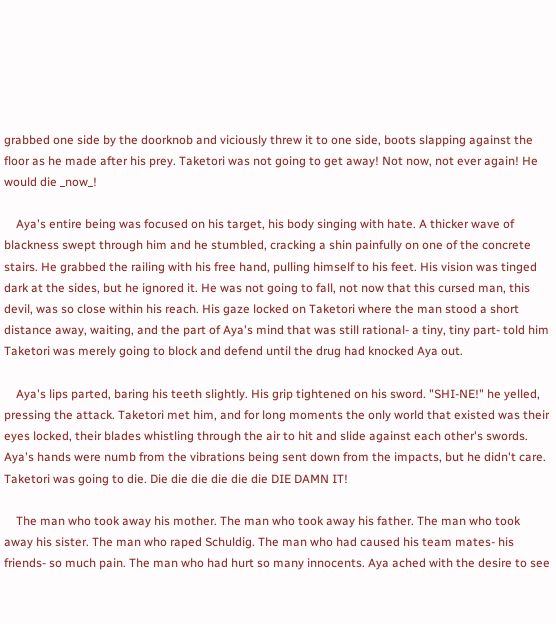grabbed one side by the doorknob and viciously threw it to one side, boots slapping against the floor as he made after his prey. Taketori was not going to get away! Not now, not ever again! He would die _now_!

    Aya's entire being was focused on his target, his body singing with hate. A thicker wave of blackness swept through him and he stumbled, cracking a shin painfully on one of the concrete stairs. He grabbed the railing with his free hand, pulling himself to his feet. His vision was tinged dark at the sides, but he ignored it. He was not going to fall, not now that this cursed man, this devil, was so close within his reach. His gaze locked on Taketori where the man stood a short distance away, waiting, and the part of Aya's mind that was still rational- a tiny, tiny part- told him Taketori was merely going to block and defend until the drug had knocked Aya out.

    Aya's lips parted, baring his teeth slightly. His grip tightened on his sword. "SHI-NE!" he yelled, pressing the attack. Taketori met him, and for long moments the only world that existed was their eyes locked, their blades whistling through the air to hit and slide against each other's swords. Aya's hands were numb from the vibrations being sent down from the impacts, but he didn't care. Taketori was going to die. Die die die die die die DIE DAMN IT!

    The man who took away his mother. The man who took away his father. The man who took away his sister. The man who raped Schuldig. The man who had caused his team mates- his friends- so much pain. The man who had hurt so many innocents. Aya ached with the desire to see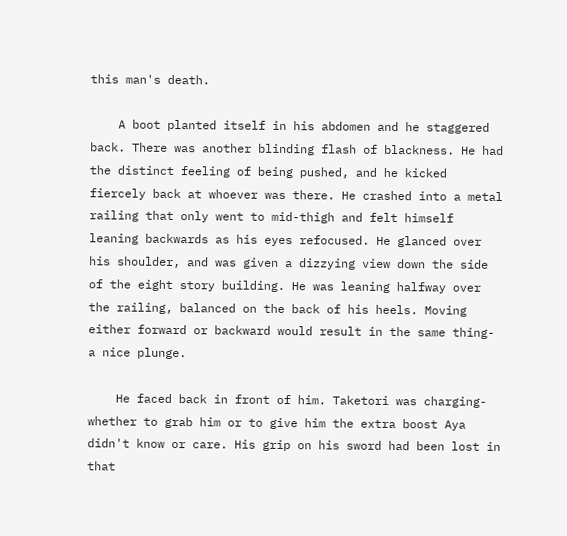this man's death.

    A boot planted itself in his abdomen and he staggered back. There was another blinding flash of blackness. He had the distinct feeling of being pushed, and he kicked fiercely back at whoever was there. He crashed into a metal railing that only went to mid-thigh and felt himself leaning backwards as his eyes refocused. He glanced over his shoulder, and was given a dizzying view down the side of the eight story building. He was leaning halfway over the railing, balanced on the back of his heels. Moving either forward or backward would result in the same thing- a nice plunge.

    He faced back in front of him. Taketori was charging- whether to grab him or to give him the extra boost Aya didn't know or care. His grip on his sword had been lost in that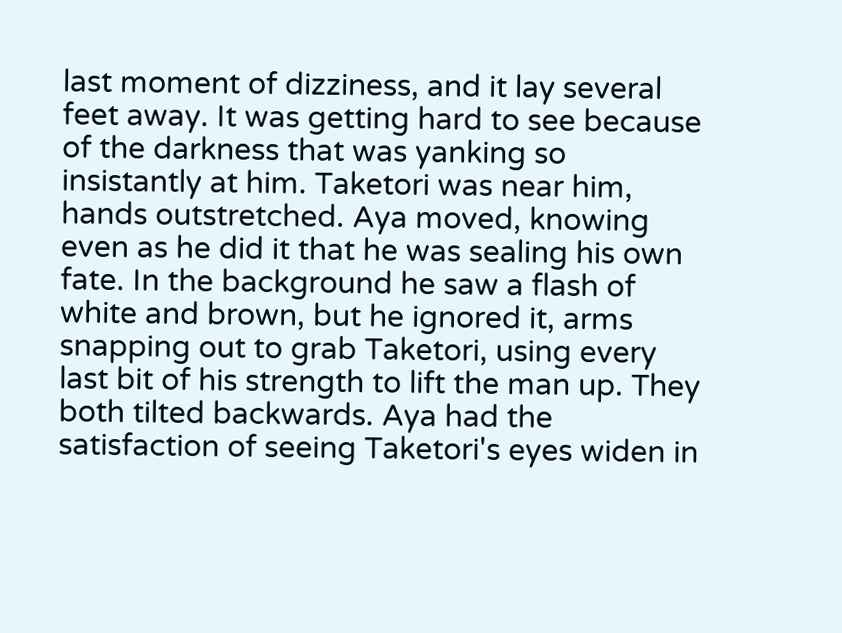last moment of dizziness, and it lay several feet away. It was getting hard to see because of the darkness that was yanking so insistantly at him. Taketori was near him, hands outstretched. Aya moved, knowing even as he did it that he was sealing his own fate. In the background he saw a flash of white and brown, but he ignored it, arms snapping out to grab Taketori, using every last bit of his strength to lift the man up. They both tilted backwards. Aya had the satisfaction of seeing Taketori's eyes widen in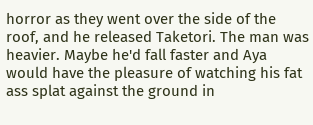horror as they went over the side of the roof, and he released Taketori. The man was heavier. Maybe he'd fall faster and Aya would have the pleasure of watching his fat ass splat against the ground in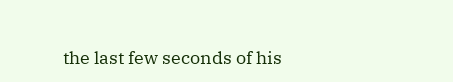the last few seconds of his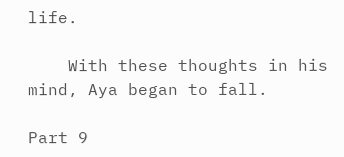life.

    With these thoughts in his mind, Aya began to fall.

Part 9